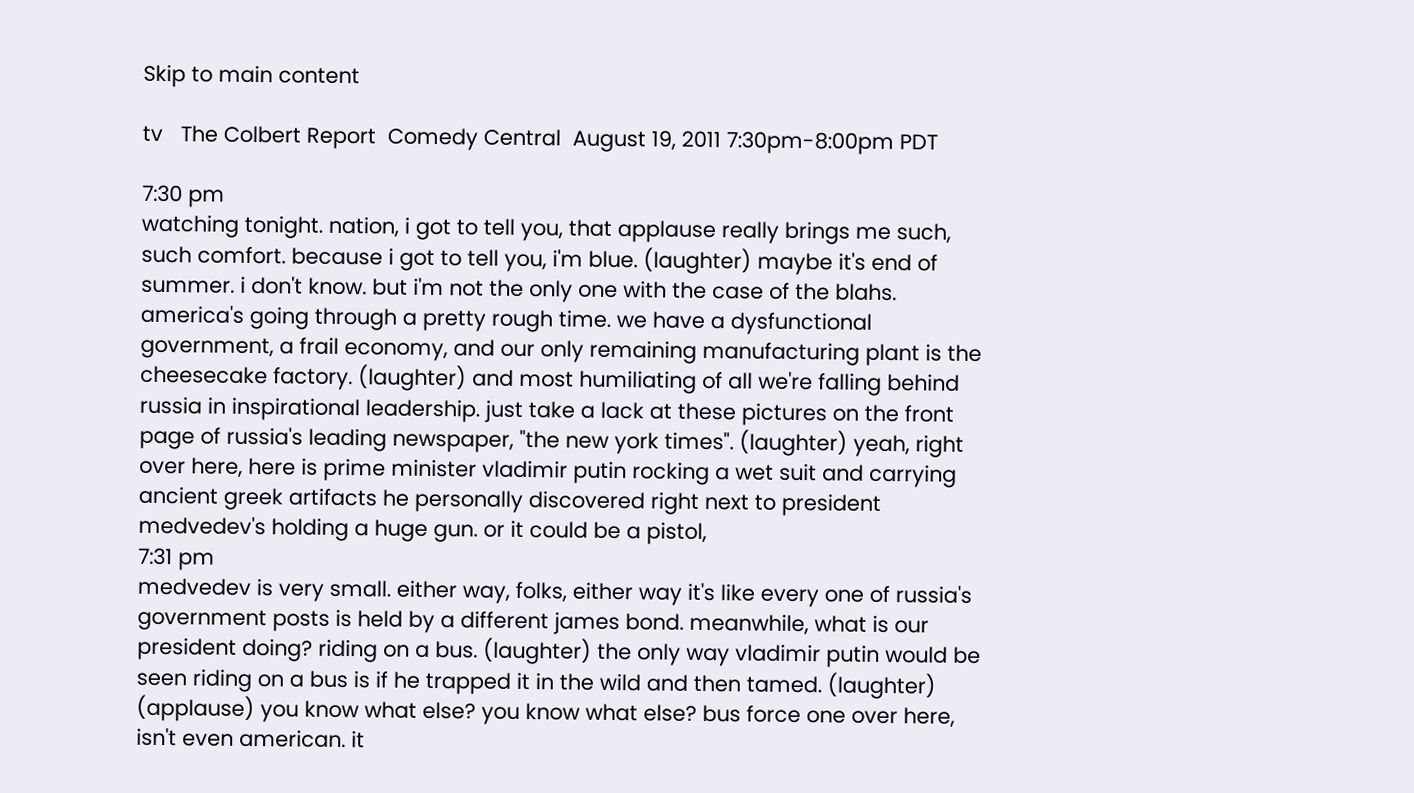Skip to main content

tv   The Colbert Report  Comedy Central  August 19, 2011 7:30pm-8:00pm PDT

7:30 pm
watching tonight. nation, i got to tell you, that applause really brings me such, such comfort. because i got to tell you, i'm blue. (laughter) maybe it's end of summer. i don't know. but i'm not the only one with the case of the blahs. america's going through a pretty rough time. we have a dysfunctional government, a frail economy, and our only remaining manufacturing plant is the cheesecake factory. (laughter) and most humiliating of all we're falling behind russia in inspirational leadership. just take a lack at these pictures on the front page of russia's leading newspaper, "the new york times". (laughter) yeah, right over here, here is prime minister vladimir putin rocking a wet suit and carrying ancient greek artifacts he personally discovered right next to president medvedev's holding a huge gun. or it could be a pistol,
7:31 pm
medvedev is very small. either way, folks, either way it's like every one of russia's government posts is held by a different james bond. meanwhile, what is our president doing? riding on a bus. (laughter) the only way vladimir putin would be seen riding on a bus is if he trapped it in the wild and then tamed. (laughter) (applause) you know what else? you know what else? bus force one over here, isn't even american. it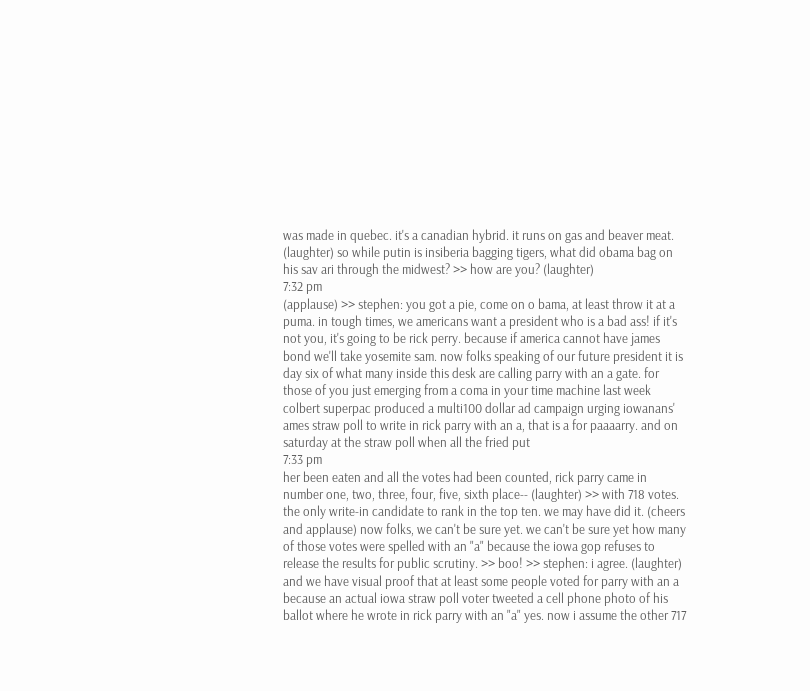was made in quebec. it's a canadian hybrid. it runs on gas and beaver meat. (laughter) so while putin is insiberia bagging tigers, what did obama bag on his sav ari through the midwest? >> how are you? (laughter)
7:32 pm
(applause) >> stephen: you got a pie, come on o bama, at least throw it at a puma. in tough times, we americans want a president who is a bad ass! if it's not you, it's going to be rick perry. because if america cannot have james bond we'll take yosemite sam. now folks speaking of our future president it is day six of what many inside this desk are calling parry with an a gate. for those of you just emerging from a coma in your time machine last week colbert superpac produced a multi100 dollar ad campaign urging iowanans' ames straw poll to write in rick parry with an a, that is a for paaaarry. and on saturday at the straw poll when all the fried put
7:33 pm
her been eaten and all the votes had been counted, rick parry came in number one, two, three, four, five, sixth place-- (laughter) >> with 718 votes. the only write-in candidate to rank in the top ten. we may have did it. (cheers and applause) now folks, we can't be sure yet. we can't be sure yet how many of those votes were spelled with an "a" because the iowa gop refuses to release the results for public scrutiny. >> boo! >> stephen: i agree. (laughter) and we have visual proof that at least some people voted for parry with an a because an actual iowa straw poll voter tweeted a cell phone photo of his ballot where he wrote in rick parry with an "a" yes. now i assume the other 717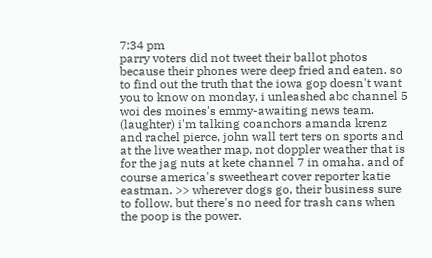7:34 pm
parry voters did not tweet their ballot photos because their phones were deep fried and eaten. so to find out the truth that the iowa gop doesn't want you to know on monday, i unleashed abc channel 5 woi des moines's emmy-awaiting news team. (laughter) i'm talking coanchors amanda krenz and rachel pierce, john wall tert ters on sports and at the live weather map, not doppler weather that is for the jag nuts at kete channel 7 in omaha. and of course america's sweetheart cover reporter katie eastman. >> wherever dogs go, their business sure to follow. but there's no need for trash cans when the poop is the power.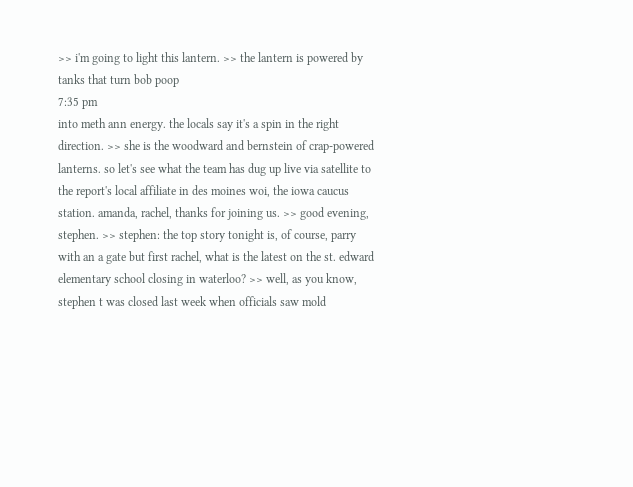>> i'm going to light this lantern. >> the lantern is powered by tanks that turn bob poop
7:35 pm
into meth ann energy. the locals say it's a spin in the right direction. >> she is the woodward and bernstein of crap-powered lanterns. so let's see what the team has dug up live via satellite to the report's local affiliate in des moines woi, the iowa caucus station. amanda, rachel, thanks for joining us. >> good evening, stephen. >> stephen: the top story tonight is, of course, parry with an a gate but first rachel, what is the latest on the st. edward elementary school closing in waterloo? >> well, as you know, stephen t was closed last week when officials saw mold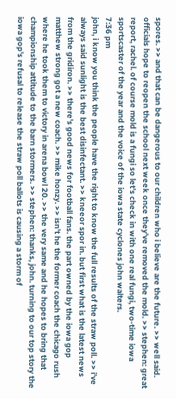spores. >> and that can be dangerous to our children who i believe are the future. >> well said. officials hope to reopen the school next week once they've removed the mold. >> stephen: great report, rachel. of course mold is a fungi so let's check in with one real fungi, two-time iowa sportscaster of the year and the voice of the iowa state cyclones john walters.
7:36 pm
john, i know you think the people have the right to know the full results of the straw poll. >> i've always said sunlight is the best disinfectant. >> kneeor spor in. but first what is the latest news from the gridiron. >> there's good news for football fans. the part owned by the iowa gop matthew strong got a new coach. >> mike honzy. >> isn't he the former coach the chicago rush where he took them to victory in arena bowl 20. >> the very same and he hopes to bring that championship attitude to the barn stormers. >> stephen: thanks, john. turning to our top story the iowa gop's refusal to release the straw poll ballots is causing a storm of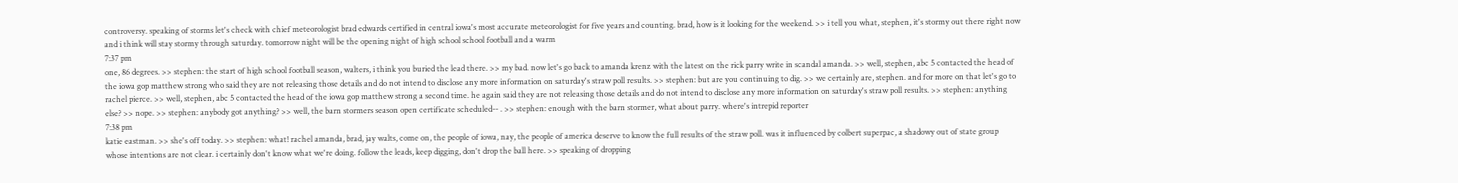controversy. speaking of storms let's check with chief meteorologist brad edwards certified in central iowa's most accurate meteorologist for five years and counting. brad, how is it looking for the weekend. >> i tell you what, stephen, it's stormy out there right now and i think will stay stormy through saturday. tomorrow night will be the opening night of high school school football and a warm
7:37 pm
one, 86 degrees. >> stephen: the start of high school football season, walters, i think you buried the lead there. >> my bad. now let's go back to amanda krenz with the latest on the rick parry write in scandal amanda. >> well, stephen, abc 5 contacted the head of the iowa gop matthew strong who said they are not releasing those details and do not intend to disclose any more information on saturday's straw poll results. >> stephen: but are you continuing to dig. >> we certainly are, stephen. and for more on that let's go to rachel pierce. >> well, stephen, abc 5 contacted the head of the iowa gop matthew strong a second time. he again said they are not releasing those details and do not intend to disclose any more information on saturday's straw poll results. >> stephen: anything else? >> nope. >> stephen: anybody got anything? >> well, the barn stormers season open certificate scheduled-- . >> stephen: enough with the barn stormer, what about parry. where's intrepid reporter
7:38 pm
katie eastman. >> she's off today. >> stephen: what! rachel amanda, brad, jay walts, come on, the people of iowa, nay, the people of america deserve to know the full results of the straw poll. was it influenced by colbert superpac, a shadowy out of state group whose intentions are not clear. i certainly don't know what we're doing. follow the leads, keep digging, don't drop the ball here. >> speaking of dropping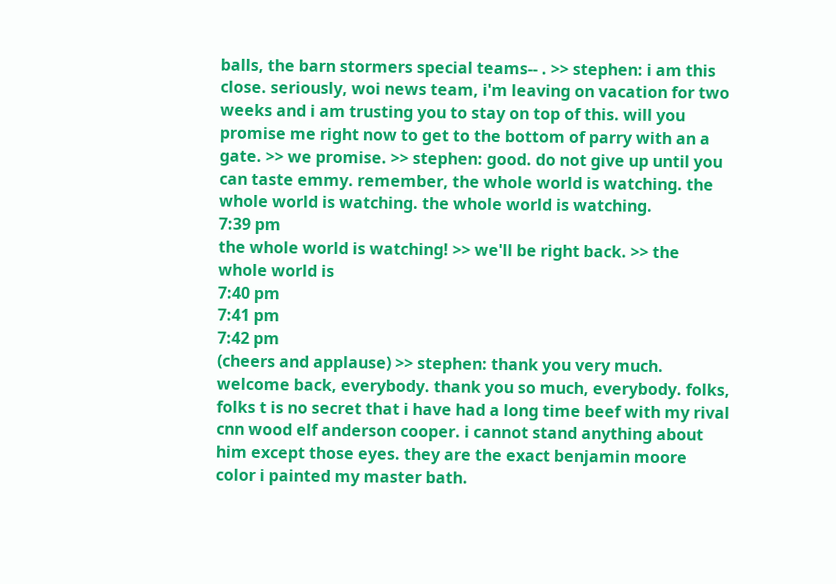balls, the barn stormers special teams-- . >> stephen: i am this close. seriously, woi news team, i'm leaving on vacation for two weeks and i am trusting you to stay on top of this. will you promise me right now to get to the bottom of parry with an a gate. >> we promise. >> stephen: good. do not give up until you can taste emmy. remember, the whole world is watching. the whole world is watching. the whole world is watching.
7:39 pm
the whole world is watching! >> we'll be right back. >> the whole world is
7:40 pm
7:41 pm
7:42 pm
(cheers and applause) >> stephen: thank you very much. welcome back, everybody. thank you so much, everybody. folks, folks t is no secret that i have had a long time beef with my rival cnn wood elf anderson cooper. i cannot stand anything about him except those eyes. they are the exact benjamin moore color i painted my master bath.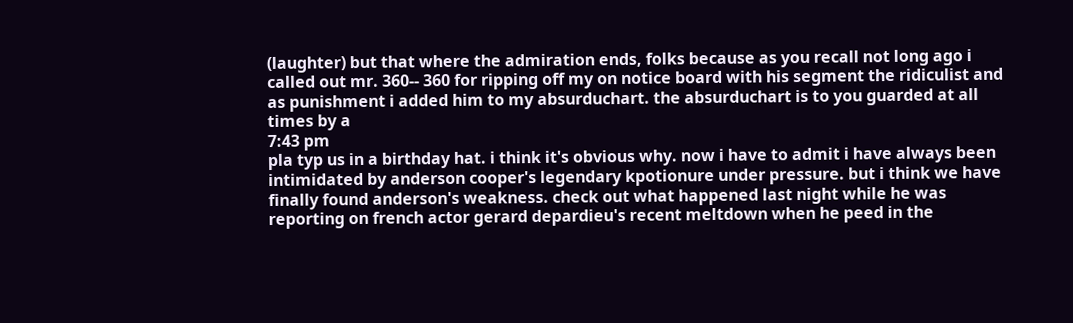(laughter) but that where the admiration ends, folks because as you recall not long ago i called out mr. 360-- 360 for ripping off my on notice board with his segment the ridiculist and as punishment i added him to my absurduchart. the absurduchart is to you guarded at all times by a
7:43 pm
pla typ us in a birthday hat. i think it's obvious why. now i have to admit i have always been intimidated by anderson cooper's legendary kpotionure under pressure. but i think we have finally found anderson's weakness. check out what happened last night while he was reporting on french actor gerard depardieu's recent meltdown when he peed in the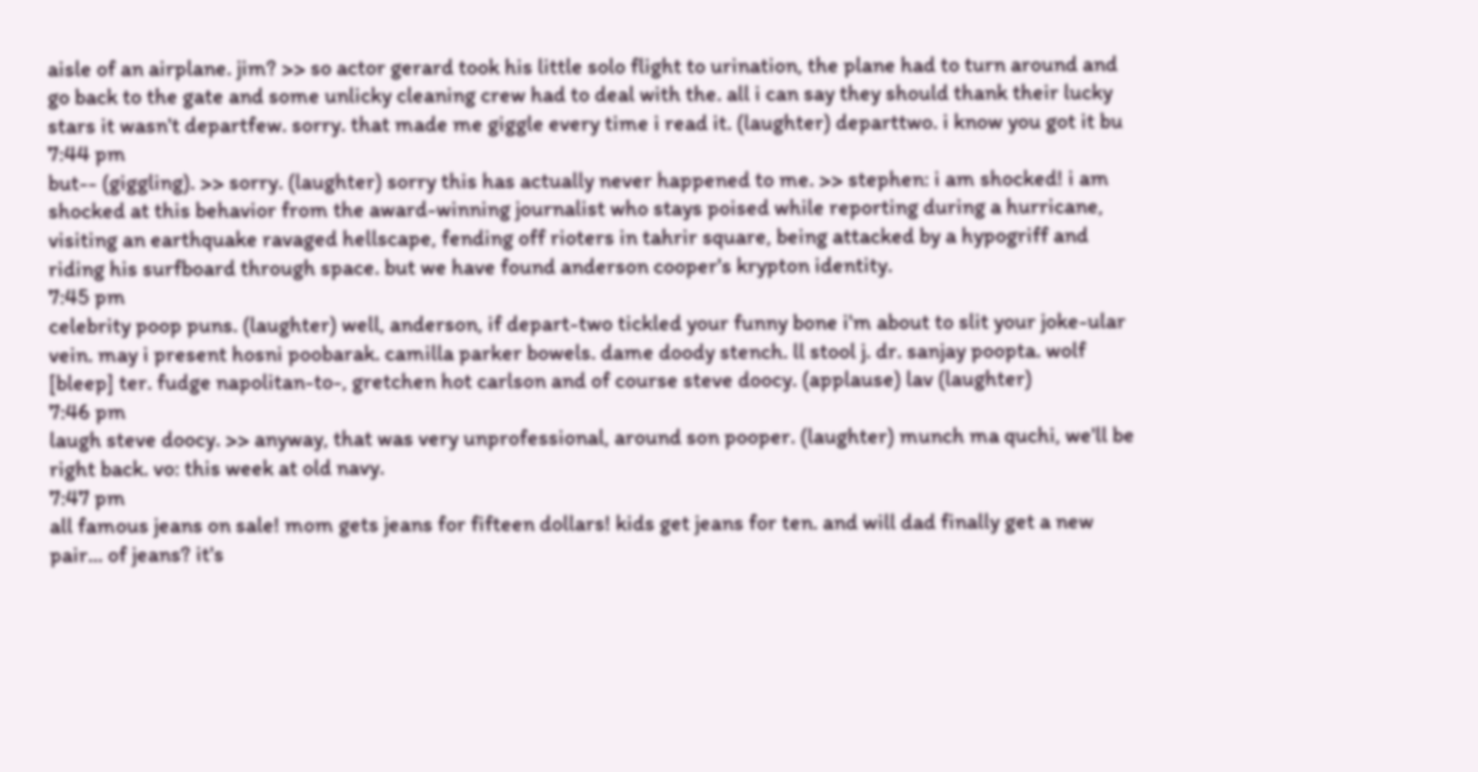aisle of an airplane. jim? >> so actor gerard took his little solo flight to urination, the plane had to turn around and go back to the gate and some unlicky cleaning crew had to deal with the. all i can say they should thank their lucky stars it wasn't departfew. sorry. that made me giggle every time i read it. (laughter) departtwo. i know you got it bu
7:44 pm
but-- (giggling). >> sorry. (laughter) sorry this has actually never happened to me. >> stephen: i am shocked! i am shocked at this behavior from the award-winning journalist who stays poised while reporting during a hurricane, visiting an earthquake ravaged hellscape, fending off rioters in tahrir square, being attacked by a hypogriff and riding his surfboard through space. but we have found anderson cooper's krypton identity.
7:45 pm
celebrity poop puns. (laughter) well, anderson, if depart-two tickled your funny bone i'm about to slit your joke-ular vein. may i present hosni poobarak. camilla parker bowels. dame doody stench. ll stool j. dr. sanjay poopta. wolf [bleep] ter. fudge napolitan-to-, gretchen hot carlson and of course steve doocy. (applause) lav (laughter)
7:46 pm
laugh steve doocy. >> anyway, that was very unprofessional, around son pooper. (laughter) munch ma quchi, we'll be right back. vo: this week at old navy.
7:47 pm
all famous jeans on sale! mom gets jeans for fifteen dollars! kids get jeans for ten. and will dad finally get a new pair... of jeans? it's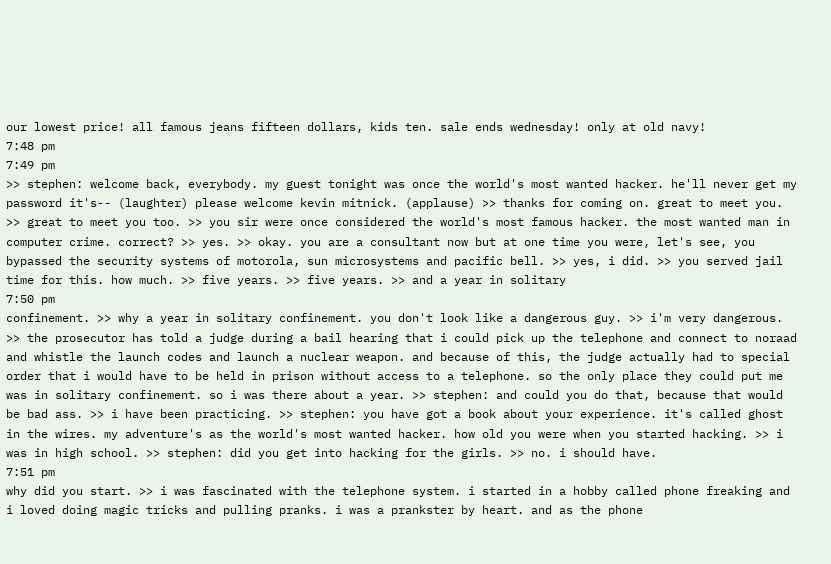our lowest price! all famous jeans fifteen dollars, kids ten. sale ends wednesday! only at old navy!
7:48 pm
7:49 pm
>> stephen: welcome back, everybody. my guest tonight was once the world's most wanted hacker. he'll never get my password it's-- (laughter) please welcome kevin mitnick. (applause) >> thanks for coming on. great to meet you. >> great to meet you too. >> you sir were once considered the world's most famous hacker. the most wanted man in computer crime. correct? >> yes. >> okay. you are a consultant now but at one time you were, let's see, you bypassed the security systems of motorola, sun microsystems and pacific bell. >> yes, i did. >> you served jail time for this. how much. >> five years. >> five years. >> and a year in solitary
7:50 pm
confinement. >> why a year in solitary confinement. you don't look like a dangerous guy. >> i'm very dangerous. >> the prosecutor has told a judge during a bail hearing that i could pick up the telephone and connect to noraad and whistle the launch codes and launch a nuclear weapon. and because of this, the judge actually had to special order that i would have to be held in prison without access to a telephone. so the only place they could put me was in solitary confinement. so i was there about a year. >> stephen: and could you do that, because that would be bad ass. >> i have been practicing. >> stephen: you have got a book about your experience. it's called ghost in the wires. my adventure's as the world's most wanted hacker. how old you were when you started hacking. >> i was in high school. >> stephen: did you get into hacking for the girls. >> no. i should have.
7:51 pm
why did you start. >> i was fascinated with the telephone system. i started in a hobby called phone freaking and i loved doing magic tricks and pulling pranks. i was a prankster by heart. and as the phone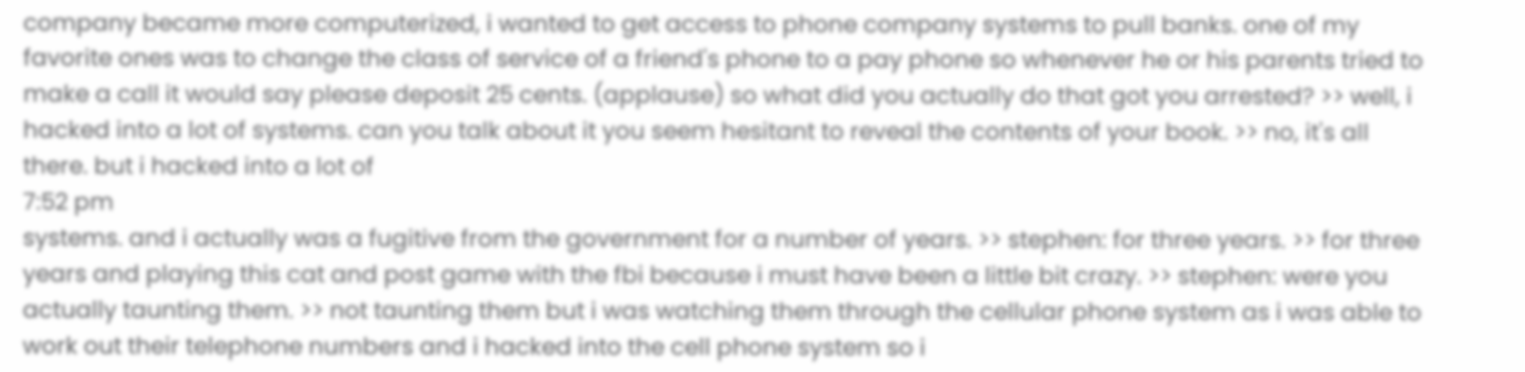company became more computerized, i wanted to get access to phone company systems to pull banks. one of my favorite ones was to change the class of service of a friend's phone to a pay phone so whenever he or his parents tried to make a call it would say please deposit 25 cents. (applause) so what did you actually do that got you arrested? >> well, i hacked into a lot of systems. can you talk about it you seem hesitant to reveal the contents of your book. >> no, it's all there. but i hacked into a lot of
7:52 pm
systems. and i actually was a fugitive from the government for a number of years. >> stephen: for three years. >> for three years and playing this cat and post game with the fbi because i must have been a little bit crazy. >> stephen: were you actually taunting them. >> not taunting them but i was watching them through the cellular phone system as i was able to work out their telephone numbers and i hacked into the cell phone system so i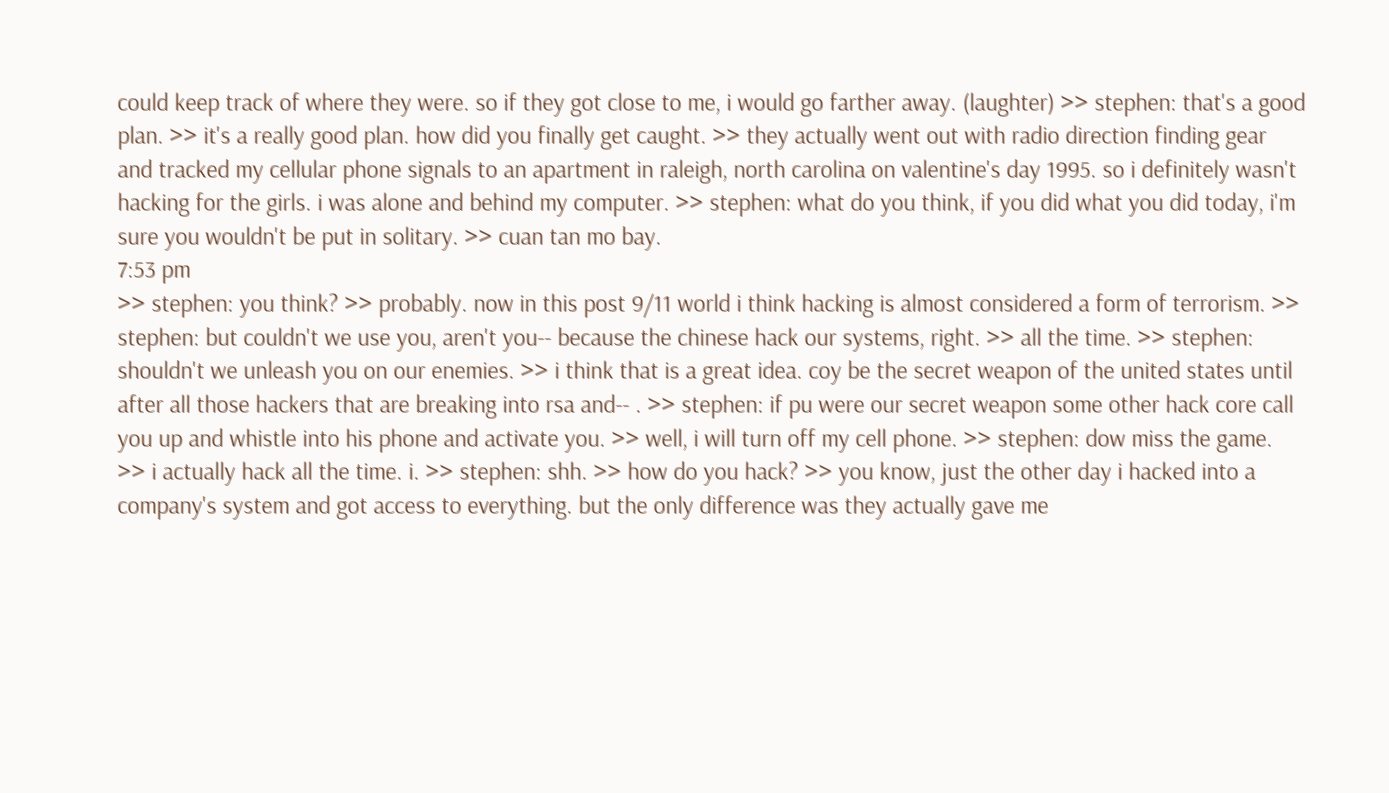could keep track of where they were. so if they got close to me, i would go farther away. (laughter) >> stephen: that's a good plan. >> it's a really good plan. how did you finally get caught. >> they actually went out with radio direction finding gear and tracked my cellular phone signals to an apartment in raleigh, north carolina on valentine's day 1995. so i definitely wasn't hacking for the girls. i was alone and behind my computer. >> stephen: what do you think, if you did what you did today, i'm sure you wouldn't be put in solitary. >> cuan tan mo bay.
7:53 pm
>> stephen: you think? >> probably. now in this post 9/11 world i think hacking is almost considered a form of terrorism. >> stephen: but couldn't we use you, aren't you-- because the chinese hack our systems, right. >> all the time. >> stephen: shouldn't we unleash you on our enemies. >> i think that is a great idea. coy be the secret weapon of the united states until after all those hackers that are breaking into rsa and-- . >> stephen: if pu were our secret weapon some other hack core call you up and whistle into his phone and activate you. >> well, i will turn off my cell phone. >> stephen: dow miss the game. >> i actually hack all the time. i. >> stephen: shh. >> how do you hack? >> you know, just the other day i hacked into a company's system and got access to everything. but the only difference was they actually gave me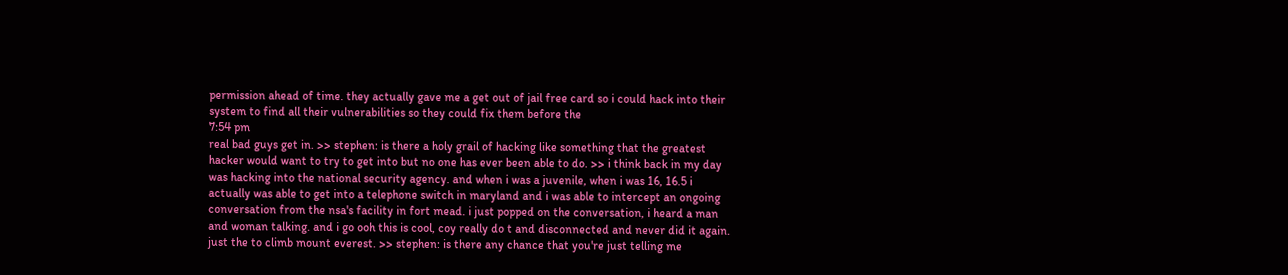permission ahead of time. they actually gave me a get out of jail free card so i could hack into their system to find all their vulnerabilities so they could fix them before the
7:54 pm
real bad guys get in. >> stephen: is there a holy grail of hacking like something that the greatest hacker would want to try to get into but no one has ever been able to do. >> i think back in my day was hacking into the national security agency. and when i was a juvenile, when i was 16, 16.5 i actually was able to get into a telephone switch in maryland and i was able to intercept an ongoing conversation from the nsa's facility in fort mead. i just popped on the conversation, i heard a man and woman talking. and i go ooh this is cool, coy really do t and disconnected and never did it again. just the to climb mount everest. >> stephen: is there any chance that you're just telling me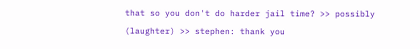that so you don't do harder jail time? >> possibly (laughter) >> stephen: thank you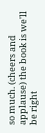so much. (cheers and applause) the book is we'll be right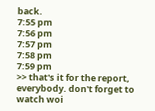back.
7:55 pm
7:56 pm
7:57 pm
7:58 pm
7:59 pm
>> that's it for the report, everybody. don't forget to watch woi